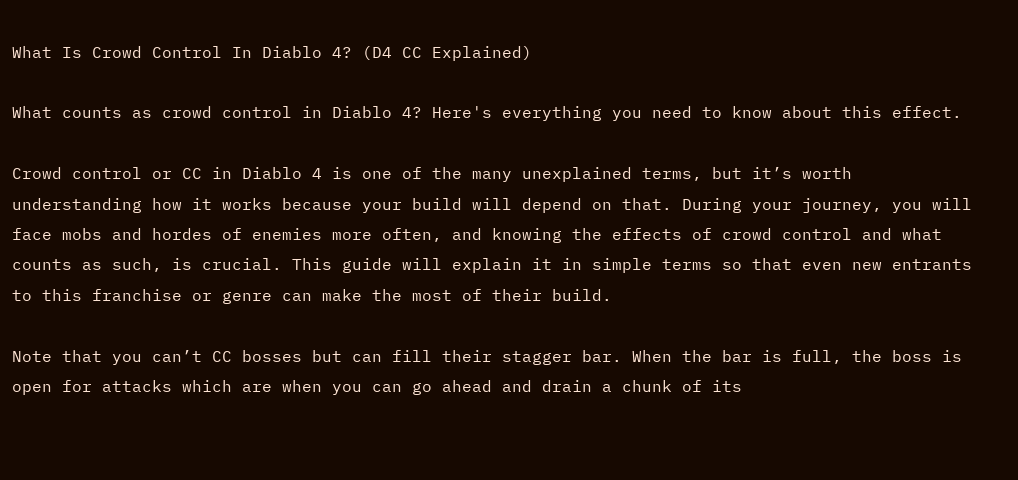What Is Crowd Control In Diablo 4? (D4 CC Explained)

What counts as crowd control in Diablo 4? Here's everything you need to know about this effect.

Crowd control or CC in Diablo 4 is one of the many unexplained terms, but it’s worth understanding how it works because your build will depend on that. During your journey, you will face mobs and hordes of enemies more often, and knowing the effects of crowd control and what counts as such, is crucial. This guide will explain it in simple terms so that even new entrants to this franchise or genre can make the most of their build.

Note that you can’t CC bosses but can fill their stagger bar. When the bar is full, the boss is open for attacks which are when you can go ahead and drain a chunk of its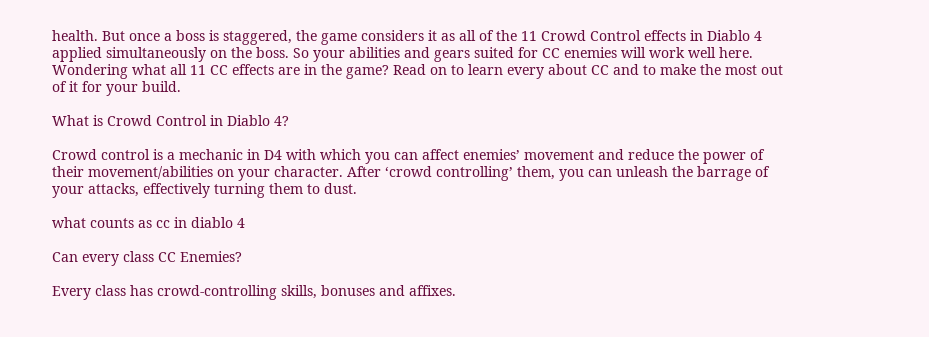health. But once a boss is staggered, the game considers it as all of the 11 Crowd Control effects in Diablo 4 applied simultaneously on the boss. So your abilities and gears suited for CC enemies will work well here. Wondering what all 11 CC effects are in the game? Read on to learn every about CC and to make the most out of it for your build.

What is Crowd Control in Diablo 4?

Crowd control is a mechanic in D4 with which you can affect enemies’ movement and reduce the power of their movement/abilities on your character. After ‘crowd controlling’ them, you can unleash the barrage of your attacks, effectively turning them to dust.

what counts as cc in diablo 4

Can every class CC Enemies?

Every class has crowd-controlling skills, bonuses and affixes.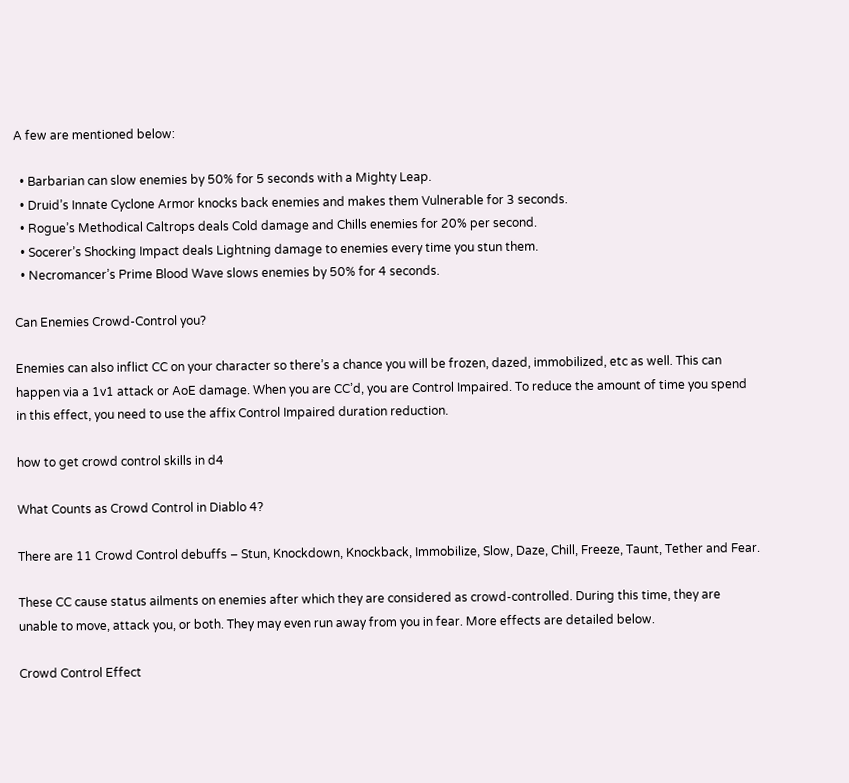A few are mentioned below:

  • Barbarian can slow enemies by 50% for 5 seconds with a Mighty Leap.
  • Druid’s Innate Cyclone Armor knocks back enemies and makes them Vulnerable for 3 seconds.
  • Rogue’s Methodical Caltrops deals Cold damage and Chills enemies for 20% per second.
  • Socerer’s Shocking Impact deals Lightning damage to enemies every time you stun them.
  • Necromancer’s Prime Blood Wave slows enemies by 50% for 4 seconds.

Can Enemies Crowd-Control you?

Enemies can also inflict CC on your character so there’s a chance you will be frozen, dazed, immobilized, etc as well. This can happen via a 1v1 attack or AoE damage. When you are CC’d, you are Control Impaired. To reduce the amount of time you spend in this effect, you need to use the affix Control Impaired duration reduction.

how to get crowd control skills in d4

What Counts as Crowd Control in Diablo 4?

There are 11 Crowd Control debuffs – Stun, Knockdown, Knockback, Immobilize, Slow, Daze, Chill, Freeze, Taunt, Tether and Fear.

These CC cause status ailments on enemies after which they are considered as crowd-controlled. During this time, they are unable to move, attack you, or both. They may even run away from you in fear. More effects are detailed below.

Crowd Control Effect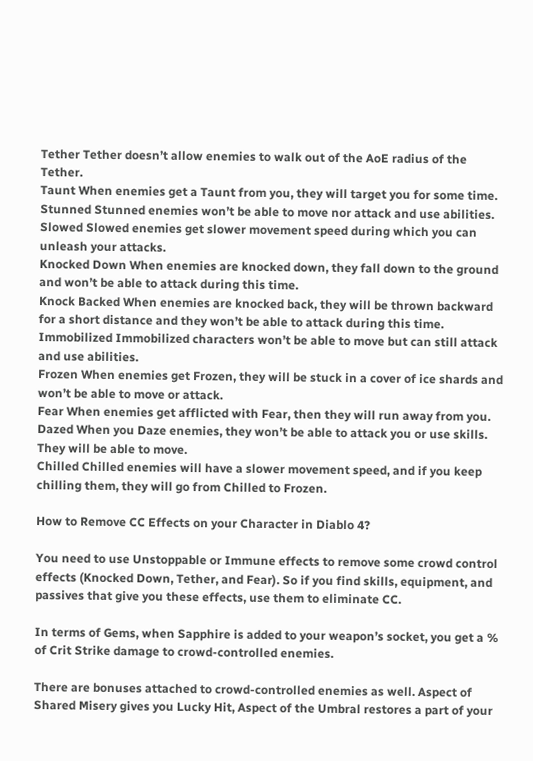Tether Tether doesn’t allow enemies to walk out of the AoE radius of the Tether.
Taunt When enemies get a Taunt from you, they will target you for some time.
Stunned Stunned enemies won’t be able to move nor attack and use abilities.
Slowed Slowed enemies get slower movement speed during which you can unleash your attacks.
Knocked Down When enemies are knocked down, they fall down to the ground and won’t be able to attack during this time.
Knock Backed When enemies are knocked back, they will be thrown backward for a short distance and they won’t be able to attack during this time.
Immobilized Immobilized characters won’t be able to move but can still attack and use abilities.
Frozen When enemies get Frozen, they will be stuck in a cover of ice shards and won’t be able to move or attack.
Fear When enemies get afflicted with Fear, then they will run away from you.
Dazed When you Daze enemies, they won’t be able to attack you or use skills. They will be able to move.
Chilled Chilled enemies will have a slower movement speed, and if you keep chilling them, they will go from Chilled to Frozen.

How to Remove CC Effects on your Character in Diablo 4?

You need to use Unstoppable or Immune effects to remove some crowd control effects (Knocked Down, Tether, and Fear). So if you find skills, equipment, and passives that give you these effects, use them to eliminate CC.

In terms of Gems, when Sapphire is added to your weapon’s socket, you get a % of Crit Strike damage to crowd-controlled enemies.

There are bonuses attached to crowd-controlled enemies as well. Aspect of Shared Misery gives you Lucky Hit, Aspect of the Umbral restores a part of your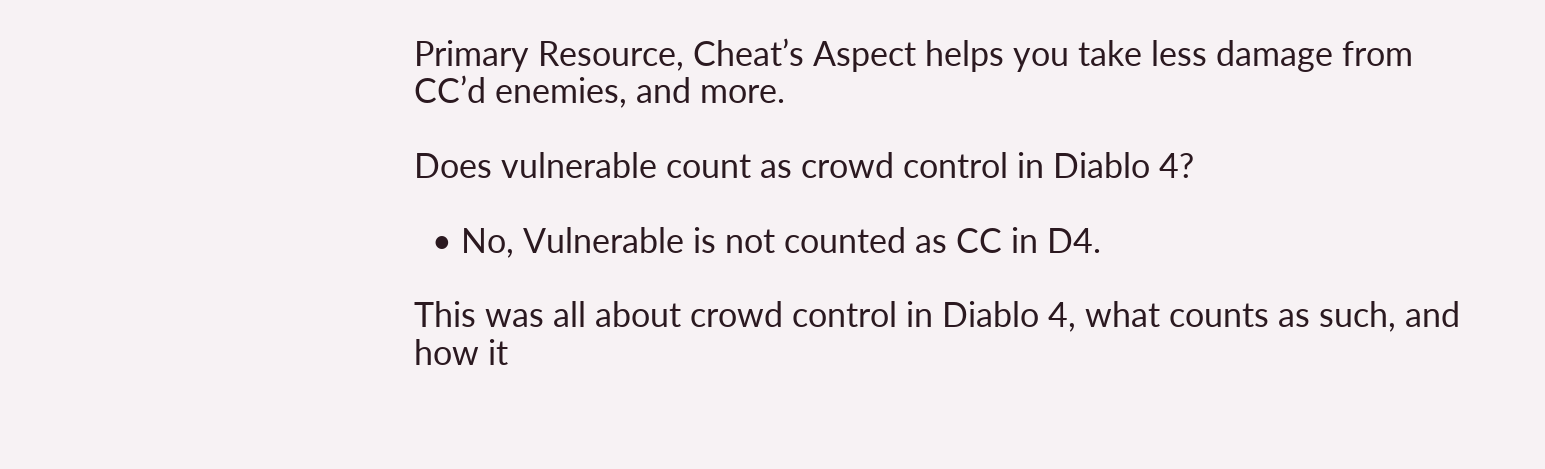Primary Resource, Cheat’s Aspect helps you take less damage from CC’d enemies, and more.

Does vulnerable count as crowd control in Diablo 4?

  • No, Vulnerable is not counted as CC in D4.

This was all about crowd control in Diablo 4, what counts as such, and how it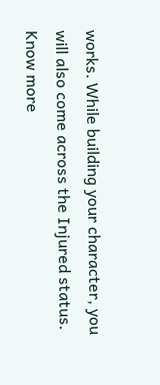works. While building your character, you will also come across the Injured status. Know more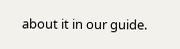about it in our guide.